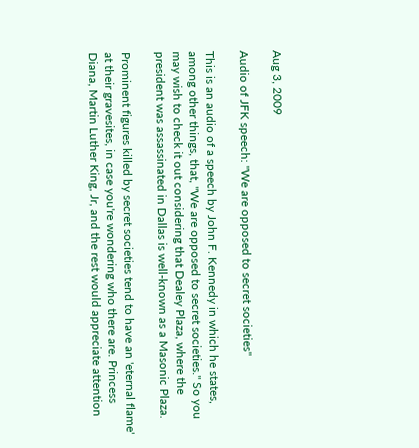Aug 3, 2009

Audio of JFK speech: "We are opposed to secret societies"

This is an audio of a speech by John F. Kennedy in which he states, among other things, that, "We are opposed to secret societies." So you may wish to check it out considering that Dealey Plaza, where the president was assassinated in Dallas is well-known as a Masonic Plaza.

Prominent figures killed by secret societies tend to have an 'eternal flame' at their gravesites, in case you're wondering who there are. Princess Diana, Martin Luther King, Jr, and the rest would appreciate attention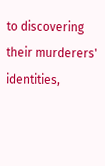to discovering their murderers' identities,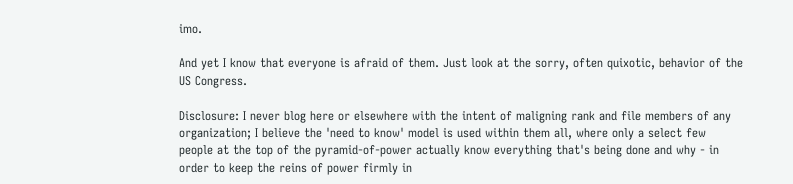imo.

And yet I know that everyone is afraid of them. Just look at the sorry, often quixotic, behavior of the US Congress.

Disclosure: I never blog here or elsewhere with the intent of maligning rank and file members of any organization; I believe the 'need to know' model is used within them all, where only a select few people at the top of the pyramid-of-power actually know everything that's being done and why - in order to keep the reins of power firmly in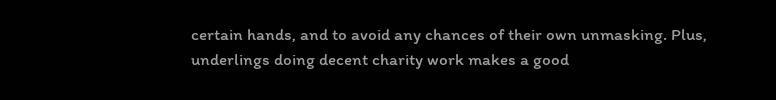certain hands, and to avoid any chances of their own unmasking. Plus, underlings doing decent charity work makes a good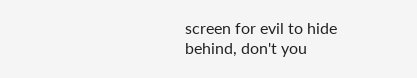screen for evil to hide behind, don't you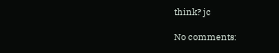think? jc

No comments: